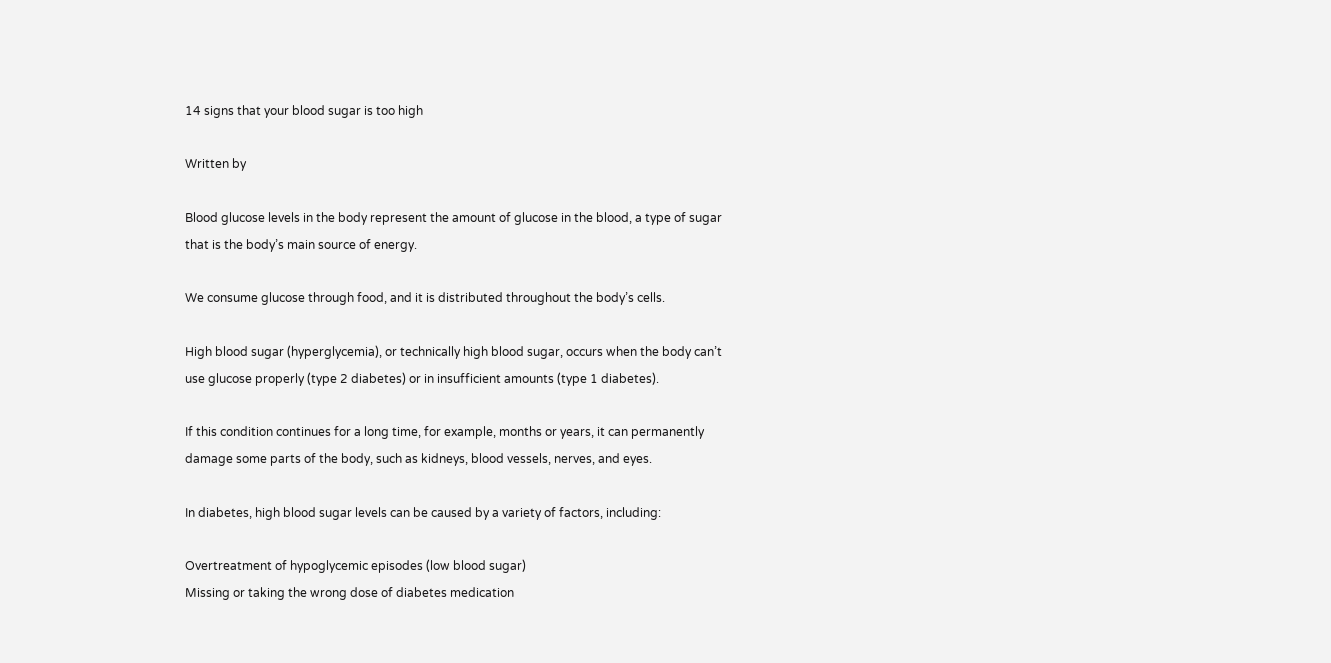14 signs that your blood sugar is too high

Written by

Blood glucose levels in the body represent the amount of glucose in the blood, a type of sugar that is the body’s main source of energy.

We consume glucose through food, and it is distributed throughout the body’s cells.

High blood sugar (hyperglycemia), or technically high blood sugar, occurs when the body can’t use glucose properly (type 2 diabetes) or in insufficient amounts (type 1 diabetes).

If this condition continues for a long time, for example, months or years, it can permanently damage some parts of the body, such as kidneys, blood vessels, nerves, and eyes.

In diabetes, high blood sugar levels can be caused by a variety of factors, including:

Overtreatment of hypoglycemic episodes (low blood sugar)
Missing or taking the wrong dose of diabetes medication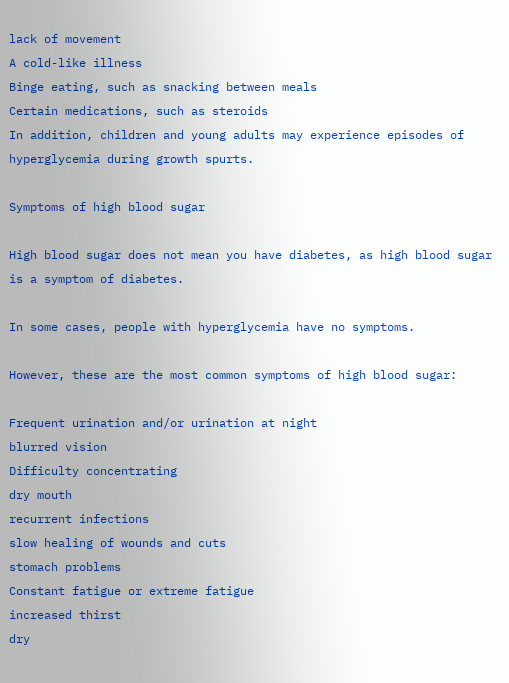lack of movement
A cold-like illness
Binge eating, such as snacking between meals
Certain medications, such as steroids
In addition, children and young adults may experience episodes of hyperglycemia during growth spurts.

Symptoms of high blood sugar

High blood sugar does not mean you have diabetes, as high blood sugar is a symptom of diabetes.

In some cases, people with hyperglycemia have no symptoms.

However, these are the most common symptoms of high blood sugar:

Frequent urination and/or urination at night
blurred vision
Difficulty concentrating
dry mouth
recurrent infections
slow healing of wounds and cuts
stomach problems
Constant fatigue or extreme fatigue
increased thirst
dry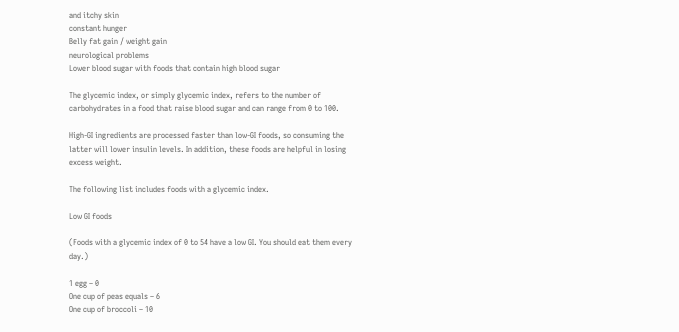and itchy skin
constant hunger
Belly fat gain / weight gain
neurological problems
Lower blood sugar with foods that contain high blood sugar

The glycemic index, or simply glycemic index, refers to the number of carbohydrates in a food that raise blood sugar and can range from 0 to 100.

High-GI ingredients are processed faster than low-GI foods, so consuming the latter will lower insulin levels. In addition, these foods are helpful in losing excess weight.

The following list includes foods with a glycemic index.

Low GI foods

(Foods with a glycemic index of 0 to 54 have a low GI. You should eat them every day.)

1 egg – 0
One cup of peas equals – 6
One cup of broccoli – 10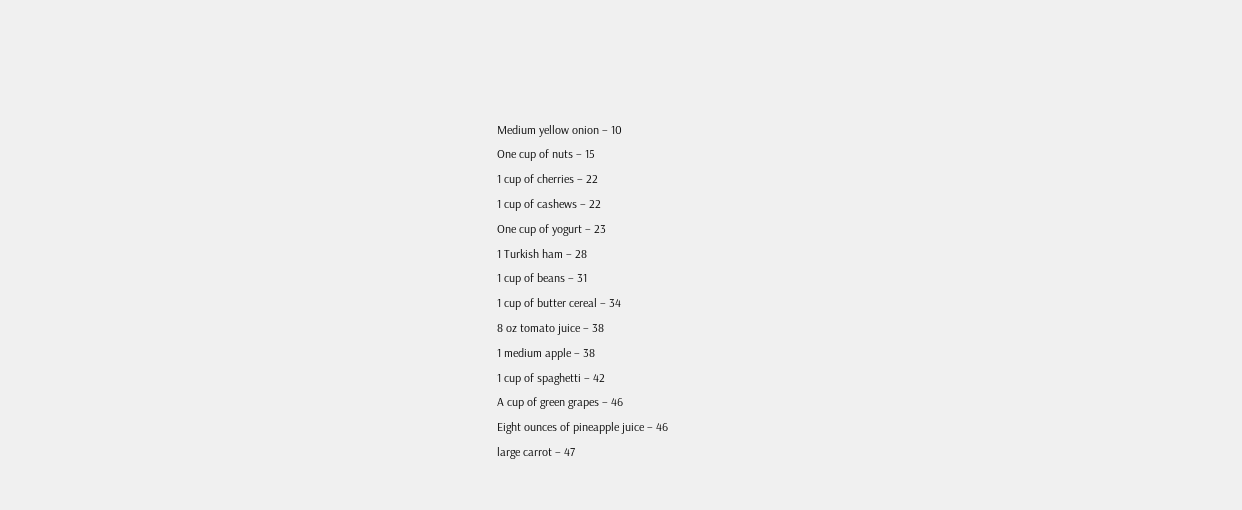Medium yellow onion – 10
One cup of nuts – 15
1 cup of cherries – 22
1 cup of cashews – 22
One cup of yogurt – 23
1 Turkish ham – 28
1 cup of beans – 31
1 cup of butter cereal – 34
8 oz tomato juice – 38
1 medium apple – 38
1 cup of spaghetti – 42
A cup of green grapes – 46
Eight ounces of pineapple juice – 46
large carrot – 47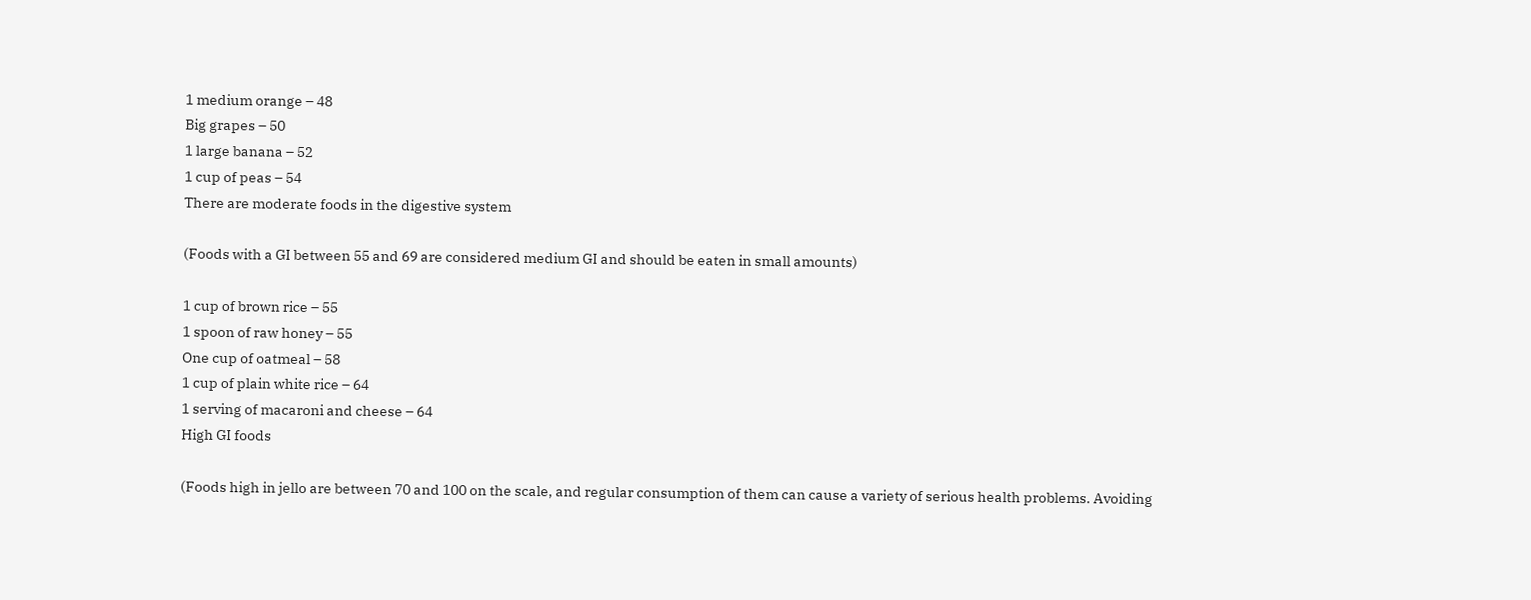1 medium orange – 48
Big grapes – 50
1 large banana – 52
1 cup of peas – 54
There are moderate foods in the digestive system

(Foods with a GI between 55 and 69 are considered medium GI and should be eaten in small amounts)

1 cup of brown rice – 55
1 spoon of raw honey – 55
One cup of oatmeal – 58
1 cup of plain white rice – 64
1 serving of macaroni and cheese – 64
High GI foods

(Foods high in jello are between 70 and 100 on the scale, and regular consumption of them can cause a variety of serious health problems. Avoiding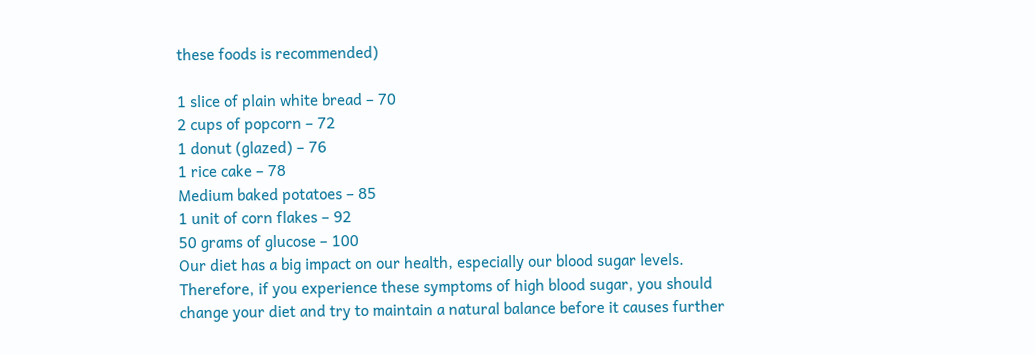these foods is recommended)

1 slice of plain white bread – 70
2 cups of popcorn – 72
1 donut (glazed) – 76
1 rice cake – 78
Medium baked potatoes – 85
1 unit of corn flakes – 92
50 grams of glucose – 100
Our diet has a big impact on our health, especially our blood sugar levels. Therefore, if you experience these symptoms of high blood sugar, you should change your diet and try to maintain a natural balance before it causes further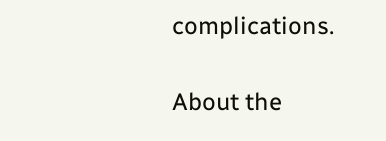complications.

About the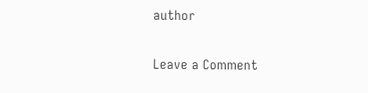author

Leave a Comment